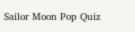Sailor Moon Pop Quiz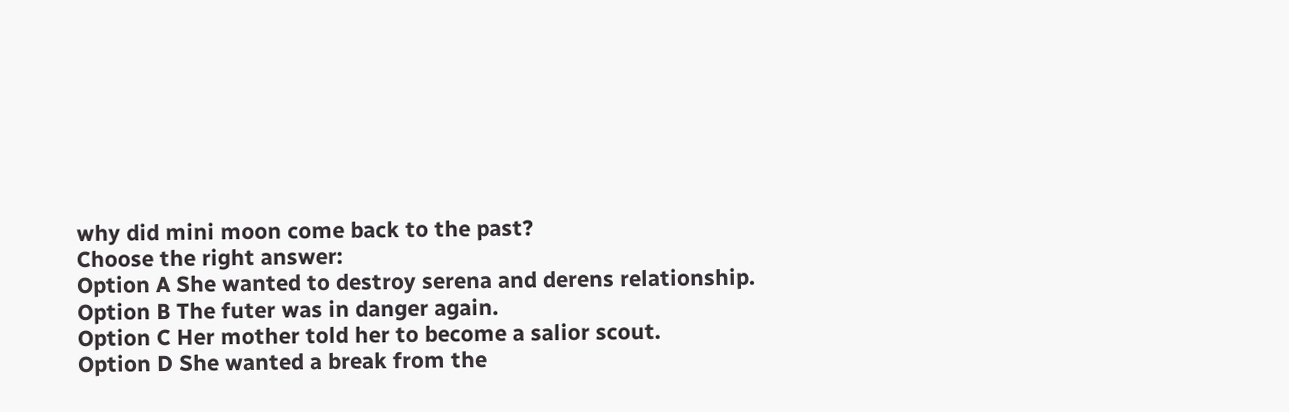why did mini moon come back to the past?
Choose the right answer:
Option A She wanted to destroy serena and derens relationship.
Option B The futer was in danger again.
Option C Her mother told her to become a salior scout.
Option D She wanted a break from the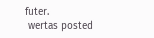futer.
 wertas posted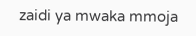zaidi ya mwaka mmoja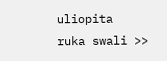uliopita
ruka swali >>